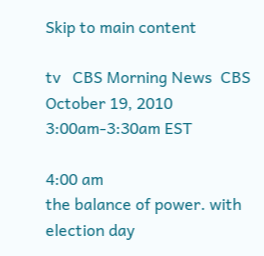Skip to main content

tv   CBS Morning News  CBS  October 19, 2010 3:00am-3:30am EST

4:00 am
the balance of power. with election day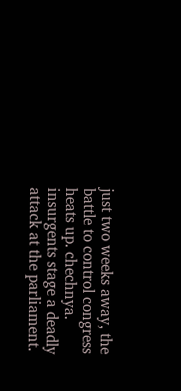just two weeks away, the battle to control congress heats up. chechnya. insurgents stage a deadly attack at the parliament.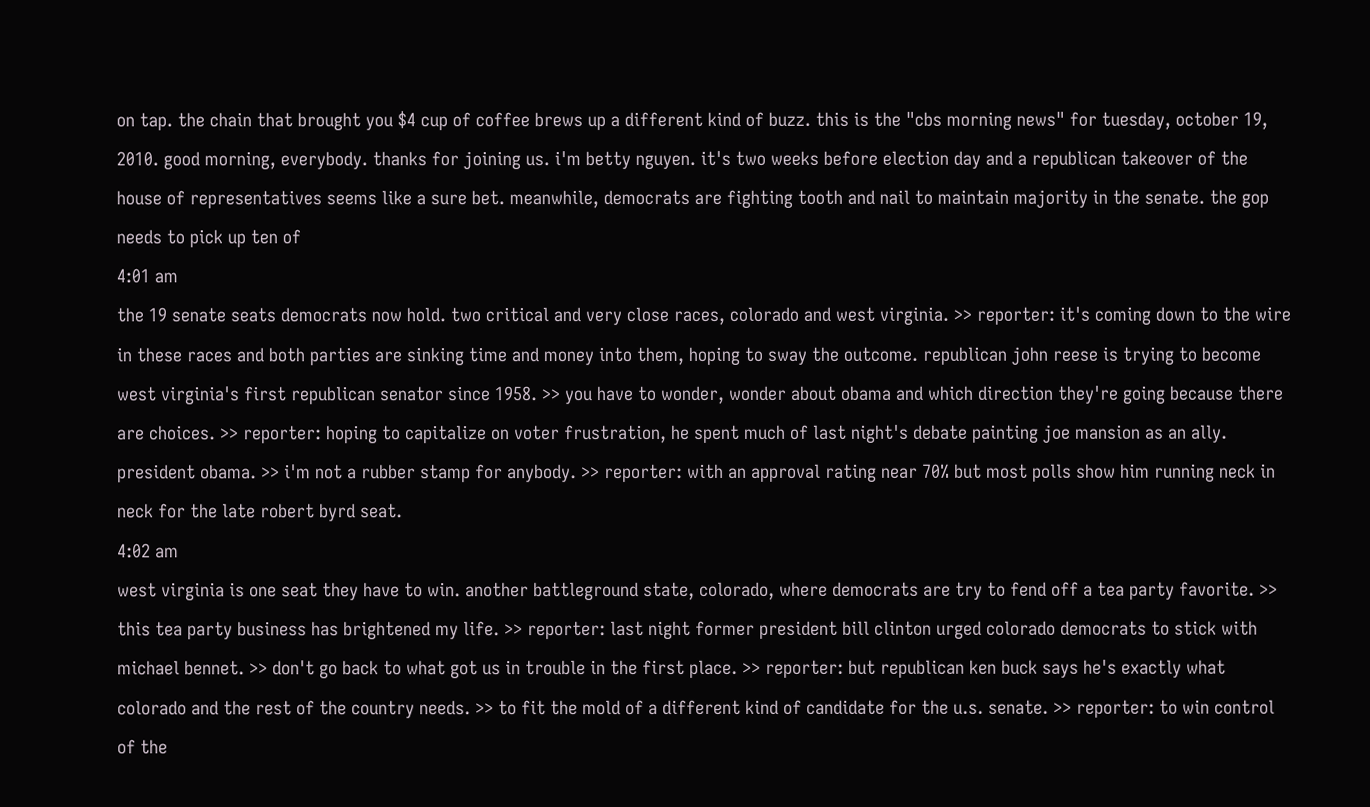on tap. the chain that brought you $4 cup of coffee brews up a different kind of buzz. this is the "cbs morning news" for tuesday, october 19, 2010. good morning, everybody. thanks for joining us. i'm betty nguyen. it's two weeks before election day and a republican takeover of the house of representatives seems like a sure bet. meanwhile, democrats are fighting tooth and nail to maintain majority in the senate. the gop needs to pick up ten of
4:01 am
the 19 senate seats democrats now hold. two critical and very close races, colorado and west virginia. >> reporter: it's coming down to the wire in these races and both parties are sinking time and money into them, hoping to sway the outcome. republican john reese is trying to become west virginia's first republican senator since 1958. >> you have to wonder, wonder about obama and which direction they're going because there are choices. >> reporter: hoping to capitalize on voter frustration, he spent much of last night's debate painting joe mansion as an ally. president obama. >> i'm not a rubber stamp for anybody. >> reporter: with an approval rating near 70% but most polls show him running neck in neck for the late robert byrd seat.
4:02 am
west virginia is one seat they have to win. another battleground state, colorado, where democrats are try to fend off a tea party favorite. >> this tea party business has brightened my life. >> reporter: last night former president bill clinton urged colorado democrats to stick with michael bennet. >> don't go back to what got us in trouble in the first place. >> reporter: but republican ken buck says he's exactly what colorado and the rest of the country needs. >> to fit the mold of a different kind of candidate for the u.s. senate. >> reporter: to win control of the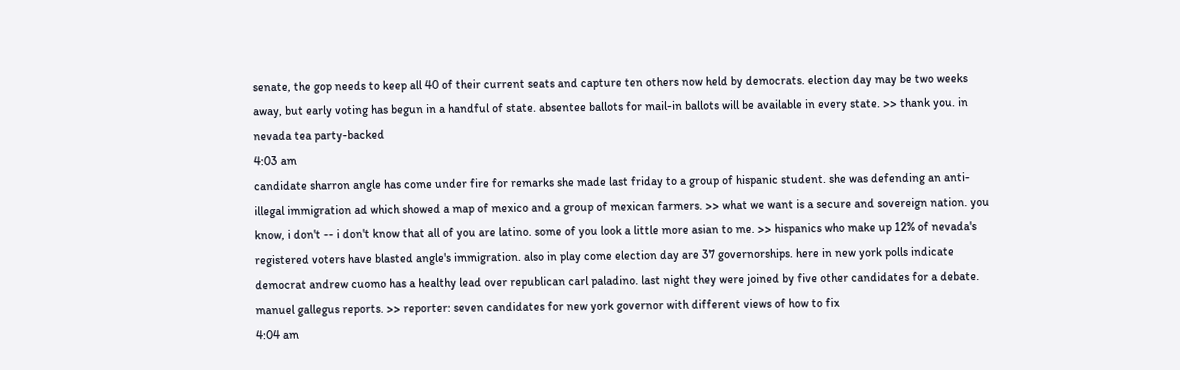senate, the gop needs to keep all 40 of their current seats and capture ten others now held by democrats. election day may be two weeks away, but early voting has begun in a handful of state. absentee ballots for mail-in ballots will be available in every state. >> thank you. in nevada tea party-backed
4:03 am
candidate sharron angle has come under fire for remarks she made last friday to a group of hispanic student. she was defending an anti-illegal immigration ad which showed a map of mexico and a group of mexican farmers. >> what we want is a secure and sovereign nation. you know, i don't -- i don't know that all of you are latino. some of you look a little more asian to me. >> hispanics who make up 12% of nevada's registered voters have blasted angle's immigration. also in play come election day are 37 governorships. here in new york polls indicate democrat andrew cuomo has a healthy lead over republican carl paladino. last night they were joined by five other candidates for a debate. manuel gallegus reports. >> reporter: seven candidates for new york governor with different views of how to fix
4:04 am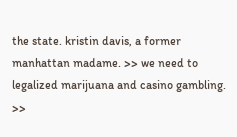the state. kristin davis, a former manhattan madame. >> we need to legalized marijuana and casino gambling. >>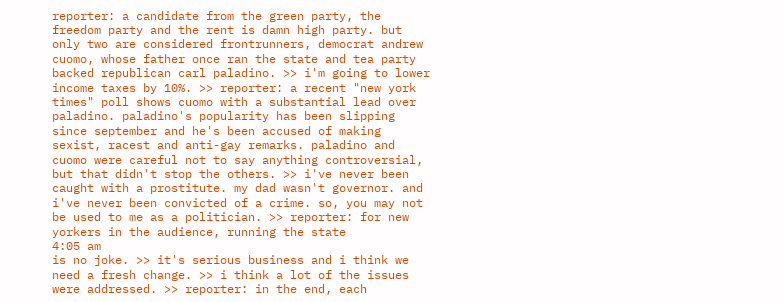reporter: a candidate from the green party, the freedom party and the rent is damn high party. but only two are considered frontrunners, democrat andrew cuomo, whose father once ran the state and tea party backed republican carl paladino. >> i'm going to lower income taxes by 10%. >> reporter: a recent "new york times" poll shows cuomo with a substantial lead over paladino. paladino's popularity has been slipping since september and he's been accused of making sexist, racest and anti-gay remarks. paladino and cuomo were careful not to say anything controversial, but that didn't stop the others. >> i've never been caught with a prostitute. my dad wasn't governor. and i've never been convicted of a crime. so, you may not be used to me as a politician. >> reporter: for new yorkers in the audience, running the state
4:05 am
is no joke. >> it's serious business and i think we need a fresh change. >> i think a lot of the issues were addressed. >> reporter: in the end, each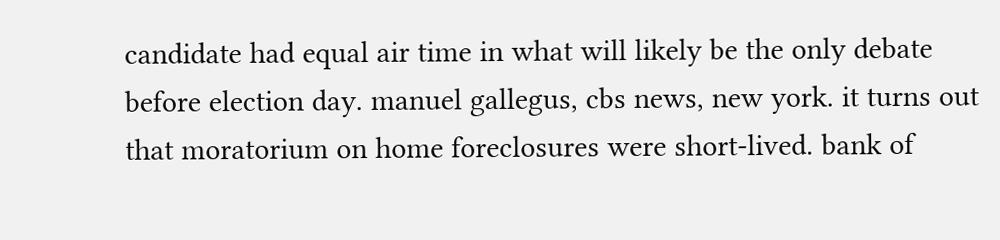candidate had equal air time in what will likely be the only debate before election day. manuel gallegus, cbs news, new york. it turns out that moratorium on home foreclosures were short-lived. bank of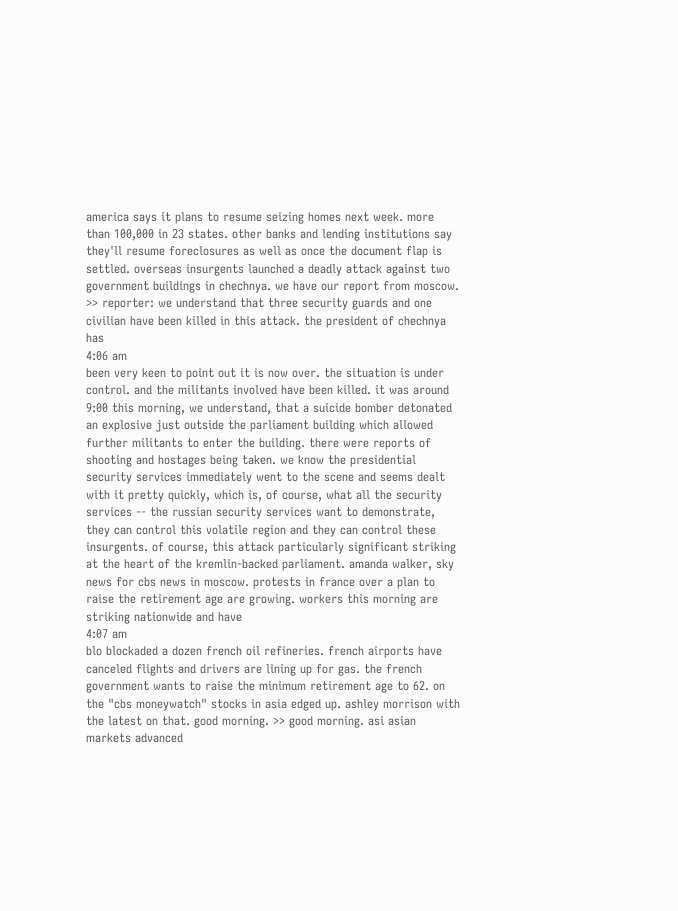america says it plans to resume seizing homes next week. more than 100,000 in 23 states. other banks and lending institutions say they'll resume foreclosures as well as once the document flap is settled. overseas insurgents launched a deadly attack against two government buildings in chechnya. we have our report from moscow. >> reporter: we understand that three security guards and one civilian have been killed in this attack. the president of chechnya has
4:06 am
been very keen to point out it is now over. the situation is under control. and the militants involved have been killed. it was around 9:00 this morning, we understand, that a suicide bomber detonated an explosive just outside the parliament building which allowed further militants to enter the building. there were reports of shooting and hostages being taken. we know the presidential security services immediately went to the scene and seems dealt with it pretty quickly, which is, of course, what all the security services -- the russian security services want to demonstrate, they can control this volatile region and they can control these insurgents. of course, this attack particularly significant striking at the heart of the kremlin-backed parliament. amanda walker, sky news for cbs news in moscow. protests in france over a plan to raise the retirement age are growing. workers this morning are striking nationwide and have
4:07 am
blo blockaded a dozen french oil refineries. french airports have canceled flights and drivers are lining up for gas. the french government wants to raise the minimum retirement age to 62. on the "cbs moneywatch" stocks in asia edged up. ashley morrison with the latest on that. good morning. >> good morning. asi asian markets advanced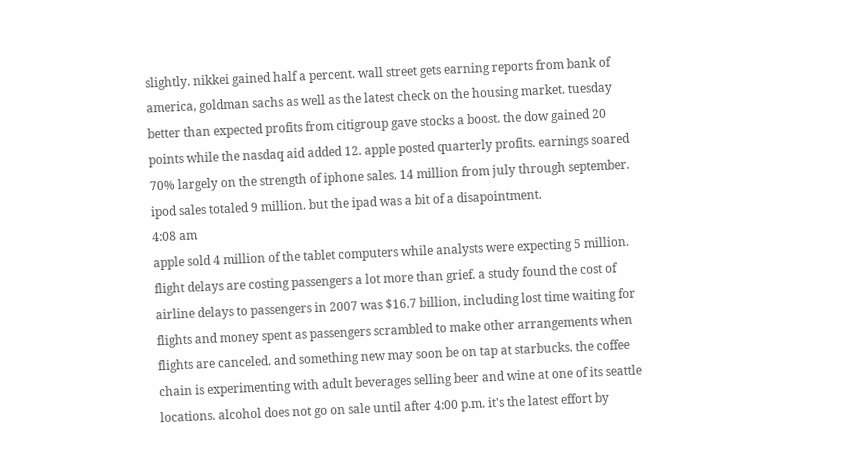slightly. nikkei gained half a percent. wall street gets earning reports from bank of america, goldman sachs as well as the latest check on the housing market. tuesday better than expected profits from citigroup gave stocks a boost. the dow gained 20 points while the nasdaq aid added 12. apple posted quarterly profits. earnings soared 70% largely on the strength of iphone sales. 14 million from july through september. ipod sales totaled 9 million. but the ipad was a bit of a disapointment.
4:08 am
apple sold 4 million of the tablet computers while analysts were expecting 5 million. flight delays are costing passengers a lot more than grief. a study found the cost of airline delays to passengers in 2007 was $16.7 billion, including lost time waiting for flights and money spent as passengers scrambled to make other arrangements when flights are canceled. and something new may soon be on tap at starbucks. the coffee chain is experimenting with adult beverages selling beer and wine at one of its seattle locations. alcohol does not go on sale until after 4:00 p.m. it's the latest effort by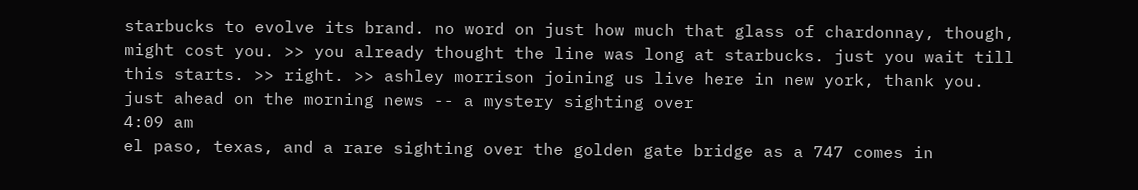starbucks to evolve its brand. no word on just how much that glass of chardonnay, though, might cost you. >> you already thought the line was long at starbucks. just you wait till this starts. >> right. >> ashley morrison joining us live here in new york, thank you. just ahead on the morning news -- a mystery sighting over
4:09 am
el paso, texas, and a rare sighting over the golden gate bridge as a 747 comes in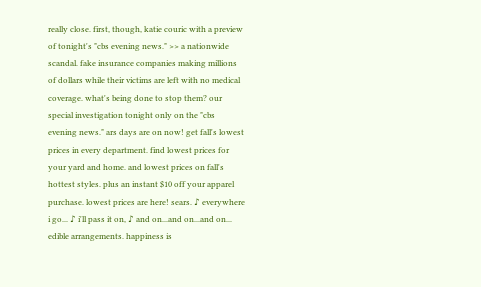really close. first, though, katie couric with a preview of tonight's "cbs evening news." >> a nationwide scandal. fake insurance companies making millions of dollars while their victims are left with no medical coverage. what's being done to stop them? our special investigation tonight only on the "cbs evening news." ars days are on now! get fall's lowest prices in every department. find lowest prices for your yard and home. and lowest prices on fall's hottest styles. plus an instant $10 off your apparel purchase. lowest prices are here! sears. ♪ everywhere i go... ♪ i'll pass it on, ♪ and on...and on...and on... edible arrangements. happiness is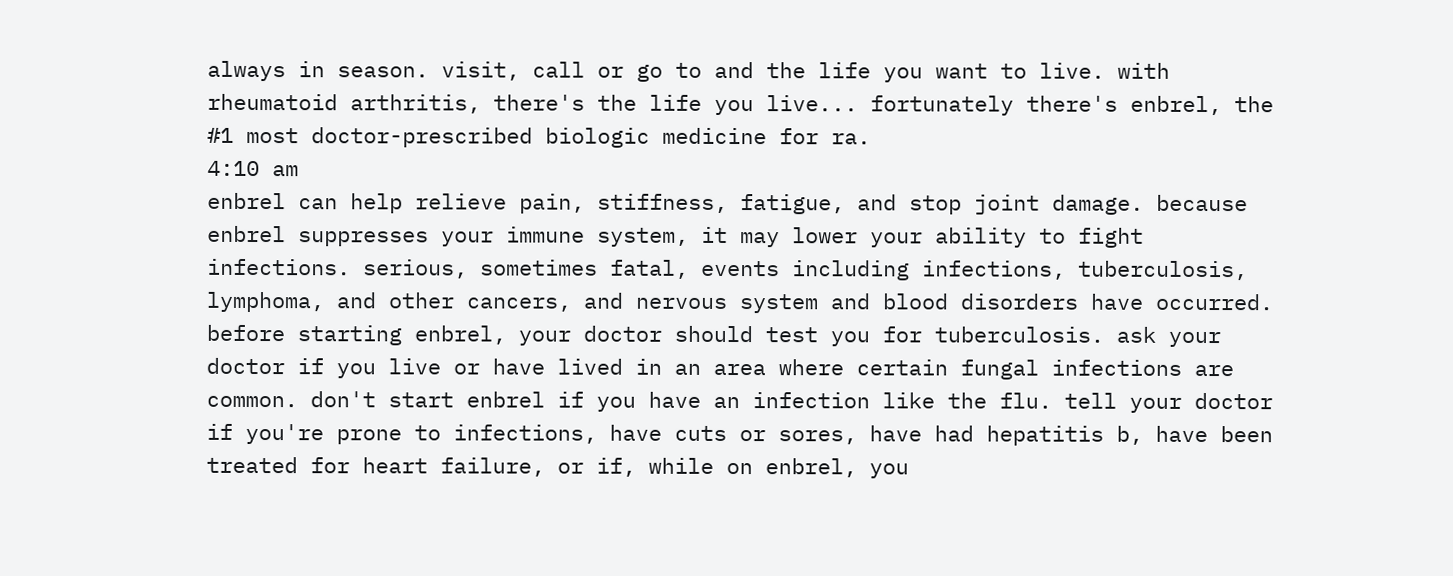always in season. visit, call or go to and the life you want to live. with rheumatoid arthritis, there's the life you live... fortunately there's enbrel, the #1 most doctor-prescribed biologic medicine for ra.
4:10 am
enbrel can help relieve pain, stiffness, fatigue, and stop joint damage. because enbrel suppresses your immune system, it may lower your ability to fight infections. serious, sometimes fatal, events including infections, tuberculosis, lymphoma, and other cancers, and nervous system and blood disorders have occurred. before starting enbrel, your doctor should test you for tuberculosis. ask your doctor if you live or have lived in an area where certain fungal infections are common. don't start enbrel if you have an infection like the flu. tell your doctor if you're prone to infections, have cuts or sores, have had hepatitis b, have been treated for heart failure, or if, while on enbrel, you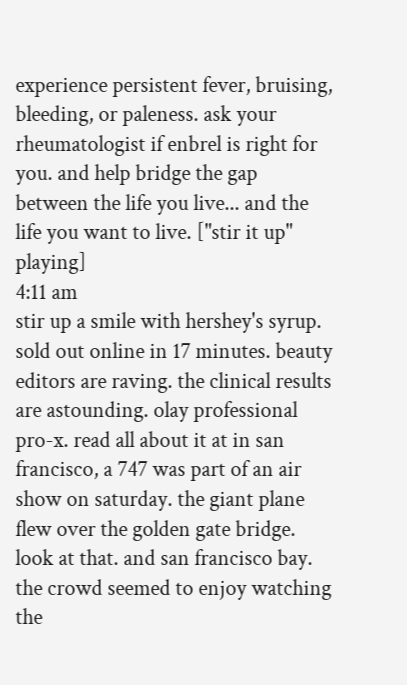experience persistent fever, bruising, bleeding, or paleness. ask your rheumatologist if enbrel is right for you. and help bridge the gap between the life you live... and the life you want to live. ["stir it up" playing]
4:11 am
stir up a smile with hershey's syrup. sold out online in 17 minutes. beauty editors are raving. the clinical results are astounding. olay professional pro-x. read all about it at in san francisco, a 747 was part of an air show on saturday. the giant plane flew over the golden gate bridge. look at that. and san francisco bay. the crowd seemed to enjoy watching the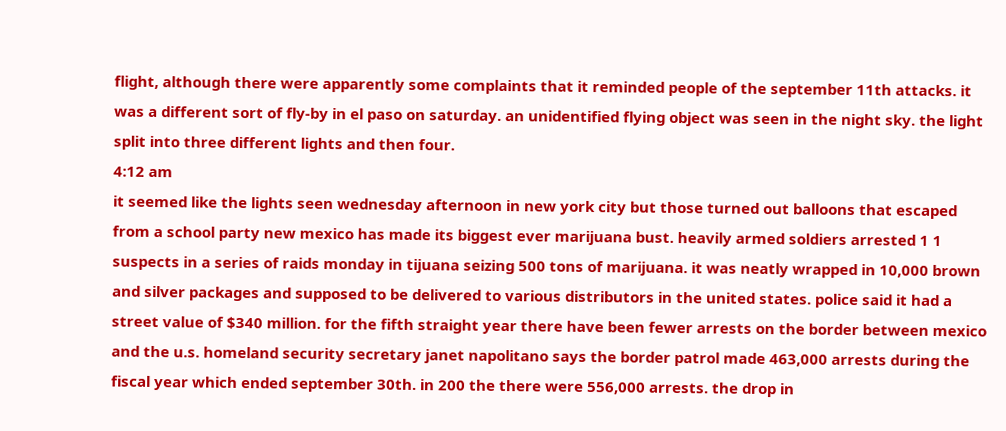flight, although there were apparently some complaints that it reminded people of the september 11th attacks. it was a different sort of fly-by in el paso on saturday. an unidentified flying object was seen in the night sky. the light split into three different lights and then four.
4:12 am
it seemed like the lights seen wednesday afternoon in new york city but those turned out balloons that escaped from a school party new mexico has made its biggest ever marijuana bust. heavily armed soldiers arrested 1 1 suspects in a series of raids monday in tijuana seizing 500 tons of marijuana. it was neatly wrapped in 10,000 brown and silver packages and supposed to be delivered to various distributors in the united states. police said it had a street value of $340 million. for the fifth straight year there have been fewer arrests on the border between mexico and the u.s. homeland security secretary janet napolitano says the border patrol made 463,000 arrests during the fiscal year which ended september 30th. in 200 the there were 556,000 arrests. the drop in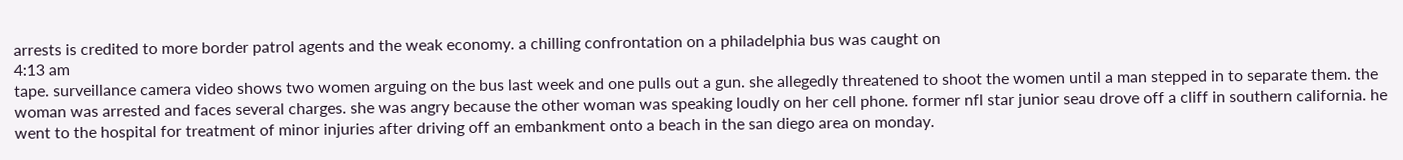arrests is credited to more border patrol agents and the weak economy. a chilling confrontation on a philadelphia bus was caught on
4:13 am
tape. surveillance camera video shows two women arguing on the bus last week and one pulls out a gun. she allegedly threatened to shoot the women until a man stepped in to separate them. the woman was arrested and faces several charges. she was angry because the other woman was speaking loudly on her cell phone. former nfl star junior seau drove off a cliff in southern california. he went to the hospital for treatment of minor injuries after driving off an embankment onto a beach in the san diego area on monday.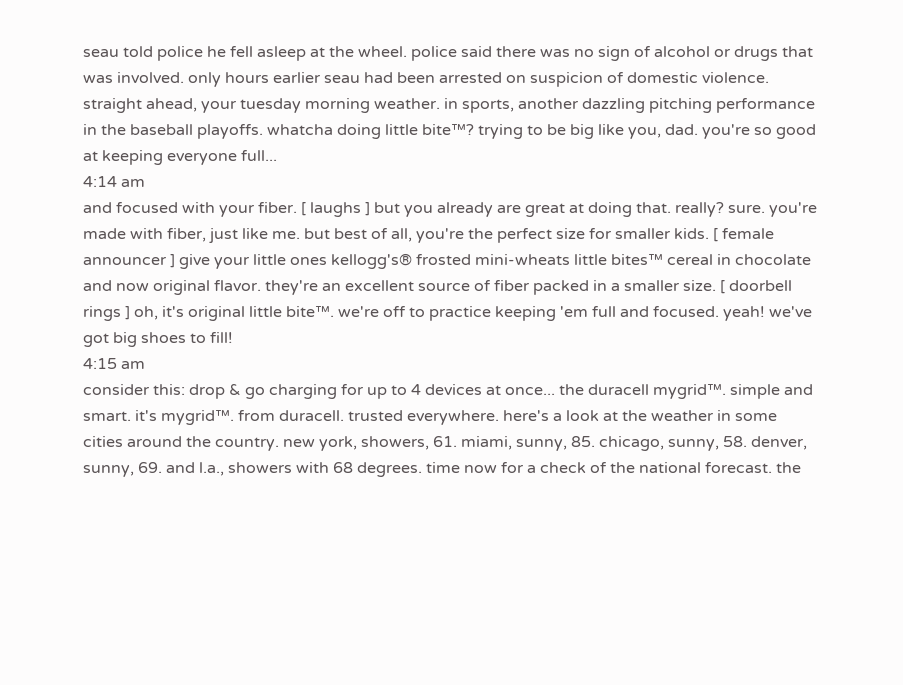seau told police he fell asleep at the wheel. police said there was no sign of alcohol or drugs that was involved. only hours earlier seau had been arrested on suspicion of domestic violence. straight ahead, your tuesday morning weather. in sports, another dazzling pitching performance in the baseball playoffs. whatcha doing little bite™? trying to be big like you, dad. you're so good at keeping everyone full...
4:14 am
and focused with your fiber. [ laughs ] but you already are great at doing that. really? sure. you're made with fiber, just like me. but best of all, you're the perfect size for smaller kids. [ female announcer ] give your little ones kellogg's® frosted mini-wheats little bites™ cereal in chocolate and now original flavor. they're an excellent source of fiber packed in a smaller size. [ doorbell rings ] oh, it's original little bite™. we're off to practice keeping 'em full and focused. yeah! we've got big shoes to fill!
4:15 am
consider this: drop & go charging for up to 4 devices at once... the duracell mygrid™. simple and smart. it's mygrid™. from duracell. trusted everywhere. here's a look at the weather in some cities around the country. new york, showers, 61. miami, sunny, 85. chicago, sunny, 58. denver, sunny, 69. and l.a., showers with 68 degrees. time now for a check of the national forecast. the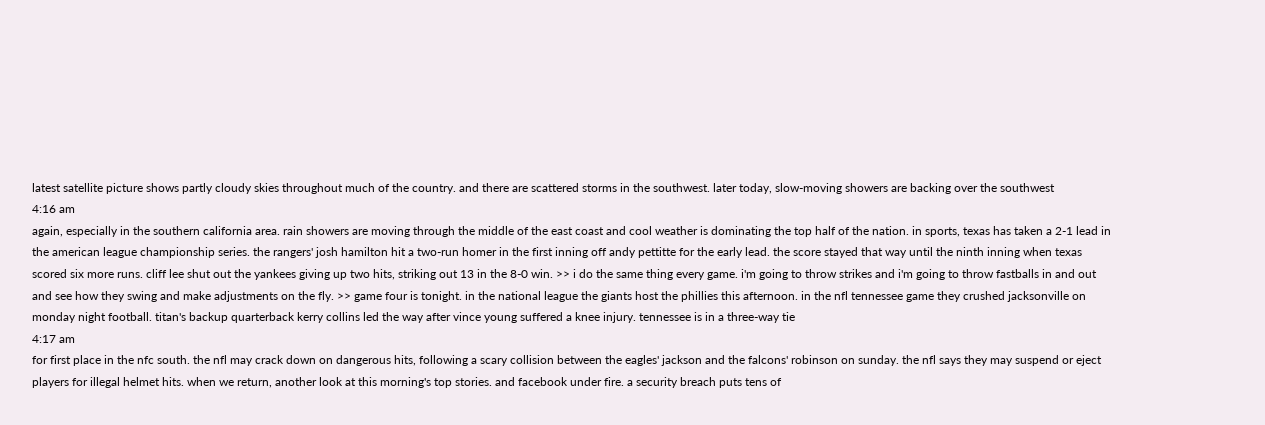latest satellite picture shows partly cloudy skies throughout much of the country. and there are scattered storms in the southwest. later today, slow-moving showers are backing over the southwest
4:16 am
again, especially in the southern california area. rain showers are moving through the middle of the east coast and cool weather is dominating the top half of the nation. in sports, texas has taken a 2-1 lead in the american league championship series. the rangers' josh hamilton hit a two-run homer in the first inning off andy pettitte for the early lead. the score stayed that way until the ninth inning when texas scored six more runs. cliff lee shut out the yankees giving up two hits, striking out 13 in the 8-0 win. >> i do the same thing every game. i'm going to throw strikes and i'm going to throw fastballs in and out and see how they swing and make adjustments on the fly. >> game four is tonight. in the national league the giants host the phillies this afternoon. in the nfl tennessee game they crushed jacksonville on monday night football. titan's backup quarterback kerry collins led the way after vince young suffered a knee injury. tennessee is in a three-way tie
4:17 am
for first place in the nfc south. the nfl may crack down on dangerous hits, following a scary collision between the eagles' jackson and the falcons' robinson on sunday. the nfl says they may suspend or eject players for illegal helmet hits. when we return, another look at this morning's top stories. and facebook under fire. a security breach puts tens of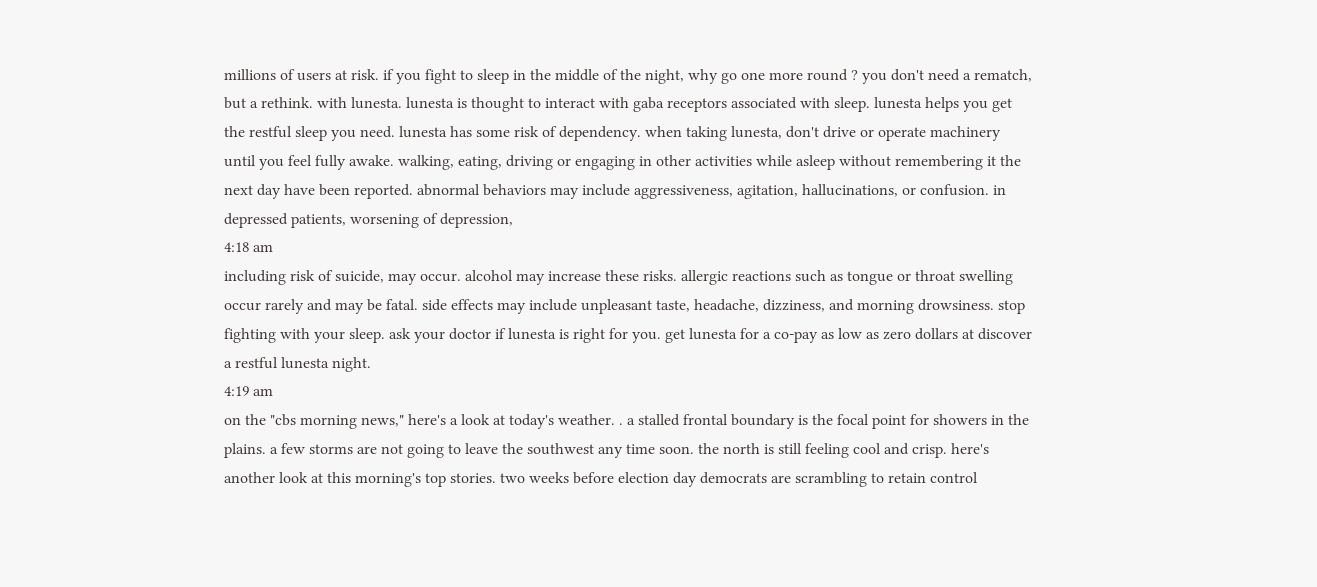millions of users at risk. if you fight to sleep in the middle of the night, why go one more round ? you don't need a rematch, but a rethink. with lunesta. lunesta is thought to interact with gaba receptors associated with sleep. lunesta helps you get the restful sleep you need. lunesta has some risk of dependency. when taking lunesta, don't drive or operate machinery until you feel fully awake. walking, eating, driving or engaging in other activities while asleep without remembering it the next day have been reported. abnormal behaviors may include aggressiveness, agitation, hallucinations, or confusion. in depressed patients, worsening of depression,
4:18 am
including risk of suicide, may occur. alcohol may increase these risks. allergic reactions such as tongue or throat swelling occur rarely and may be fatal. side effects may include unpleasant taste, headache, dizziness, and morning drowsiness. stop fighting with your sleep. ask your doctor if lunesta is right for you. get lunesta for a co-pay as low as zero dollars at discover a restful lunesta night.
4:19 am
on the "cbs morning news," here's a look at today's weather. . a stalled frontal boundary is the focal point for showers in the plains. a few storms are not going to leave the southwest any time soon. the north is still feeling cool and crisp. here's another look at this morning's top stories. two weeks before election day democrats are scrambling to retain control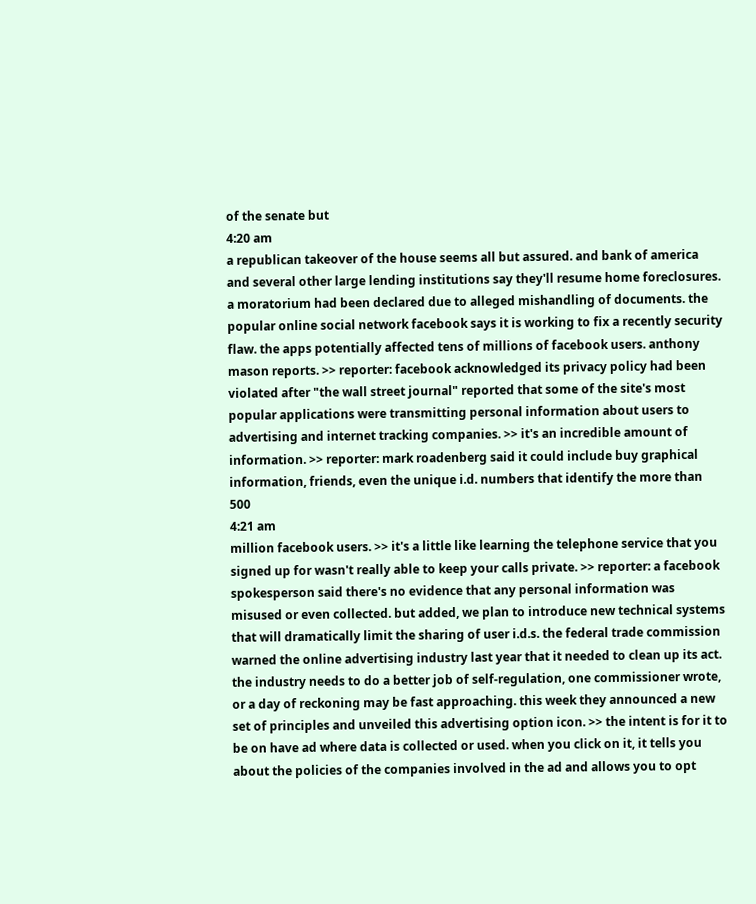of the senate but
4:20 am
a republican takeover of the house seems all but assured. and bank of america and several other large lending institutions say they'll resume home foreclosures. a moratorium had been declared due to alleged mishandling of documents. the popular online social network facebook says it is working to fix a recently security flaw. the apps potentially affected tens of millions of facebook users. anthony mason reports. >> reporter: facebook acknowledged its privacy policy had been violated after "the wall street journal" reported that some of the site's most popular applications were transmitting personal information about users to advertising and internet tracking companies. >> it's an incredible amount of information. >> reporter: mark roadenberg said it could include buy graphical information, friends, even the unique i.d. numbers that identify the more than 500
4:21 am
million facebook users. >> it's a little like learning the telephone service that you signed up for wasn't really able to keep your calls private. >> reporter: a facebook spokesperson said there's no evidence that any personal information was misused or even collected. but added, we plan to introduce new technical systems that will dramatically limit the sharing of user i.d.s. the federal trade commission warned the online advertising industry last year that it needed to clean up its act. the industry needs to do a better job of self-regulation, one commissioner wrote, or a day of reckoning may be fast approaching. this week they announced a new set of principles and unveiled this advertising option icon. >> the intent is for it to be on have ad where data is collected or used. when you click on it, it tells you about the policies of the companies involved in the ad and allows you to opt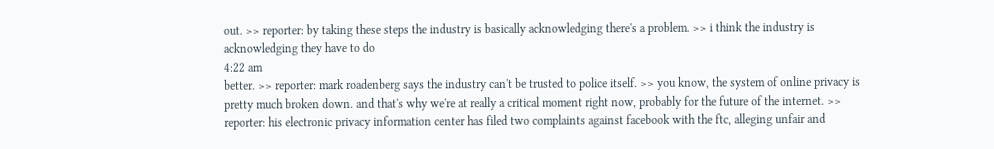out. >> reporter: by taking these steps the industry is basically acknowledging there's a problem. >> i think the industry is acknowledging they have to do
4:22 am
better. >> reporter: mark roadenberg says the industry can't be trusted to police itself. >> you know, the system of online privacy is pretty much broken down. and that's why we're at really a critical moment right now, probably for the future of the internet. >> reporter: his electronic privacy information center has filed two complaints against facebook with the ftc, alleging unfair and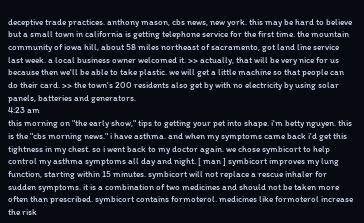deceptive trade practices. anthony mason, cbs news, new york. this may be hard to believe but a small town in california is getting telephone service for the first time. the mountain community of iowa hill, about 58 miles northeast of sacramento, got land line service last week. a local business owner welcomed it. >> actually, that will be very nice for us because then we'll be able to take plastic. we will get a little machine so that people can do their card. >> the town's 200 residents also get by with no electricity by using solar panels, batteries and generators.
4:23 am
this morning on "the early show," tips to getting your pet into shape. i'm betty nguyen. this is the "cbs morning news." i have asthma. and when my symptoms came back i'd get this tightness in my chest. so i went back to my doctor again. we chose symbicort to help control my asthma symptoms all day and night. [ man ] symbicort improves my lung function, starting within 15 minutes. symbicort will not replace a rescue inhaler for sudden symptoms. it is a combination of two medicines and should not be taken more often than prescribed. symbicort contains formoterol. medicines like formoterol increase the risk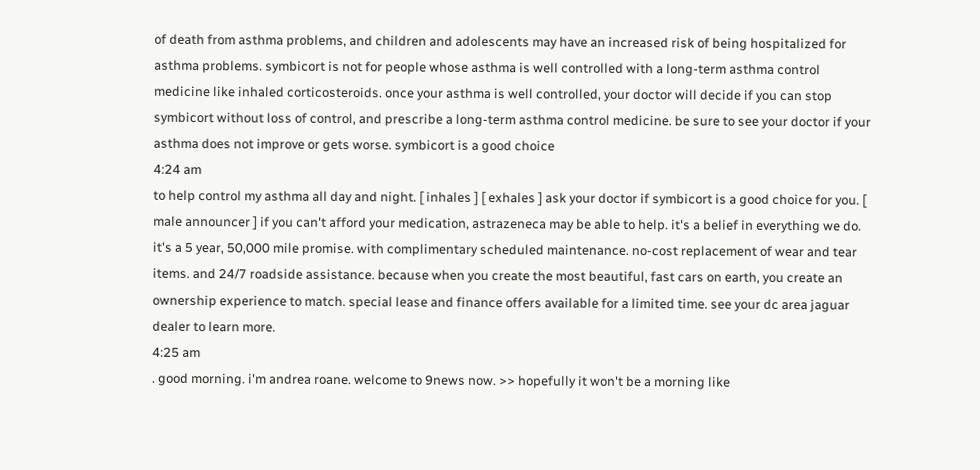of death from asthma problems, and children and adolescents may have an increased risk of being hospitalized for asthma problems. symbicort is not for people whose asthma is well controlled with a long-term asthma control medicine like inhaled corticosteroids. once your asthma is well controlled, your doctor will decide if you can stop symbicort without loss of control, and prescribe a long-term asthma control medicine. be sure to see your doctor if your asthma does not improve or gets worse. symbicort is a good choice
4:24 am
to help control my asthma all day and night. [ inhales ] [ exhales ] ask your doctor if symbicort is a good choice for you. [ male announcer ] if you can't afford your medication, astrazeneca may be able to help. it's a belief in everything we do. it's a 5 year, 50,000 mile promise. with complimentary scheduled maintenance. no-cost replacement of wear and tear items. and 24/7 roadside assistance. because when you create the most beautiful, fast cars on earth, you create an ownership experience to match. special lease and finance offers available for a limited time. see your dc area jaguar dealer to learn more.
4:25 am
. good morning. i'm andrea roane. welcome to 9news now. >> hopefully it won't be a morning like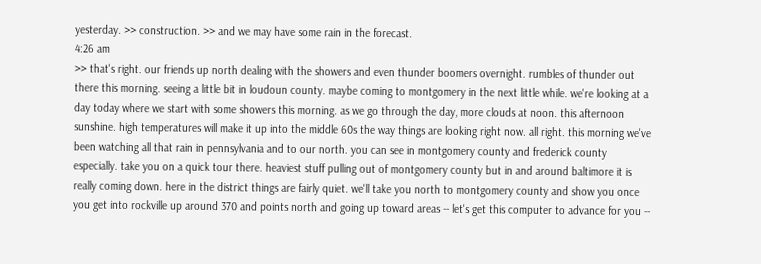yesterday. >> construction. >> and we may have some rain in the forecast.
4:26 am
>> that's right. our friends up north dealing with the showers and even thunder boomers overnight. rumbles of thunder out there this morning. seeing a little bit in loudoun county. maybe coming to montgomery in the next little while. we're looking at a day today where we start with some showers this morning. as we go through the day, more clouds at noon. this afternoon sunshine. high temperatures will make it up into the middle 60s the way things are looking right now. all right. this morning we've been watching all that rain in pennsylvania and to our north. you can see in montgomery county and frederick county especially. take you on a quick tour there. heaviest stuff pulling out of montgomery county but in and around baltimore it is really coming down. here in the district things are fairly quiet. we'll take you north to montgomery county and show you once you get into rockville up around 370 and points north and going up toward areas -- let's get this computer to advance for you --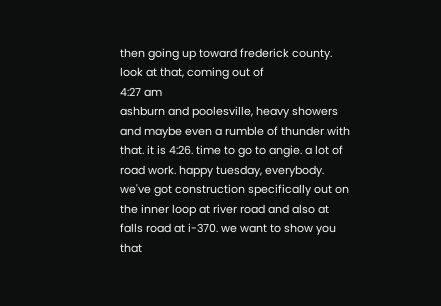then going up toward frederick county. look at that, coming out of
4:27 am
ashburn and poolesville, heavy showers and maybe even a rumble of thunder with that. it is 4:26. time to go to angie. a lot of road work. happy tuesday, everybody. we've got construction specifically out on the inner loop at river road and also at falls road at i-370. we want to show you that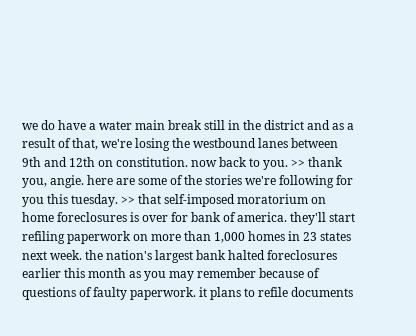we do have a water main break still in the district and as a result of that, we're losing the westbound lanes between 9th and 12th on constitution. now back to you. >> thank you, angie. here are some of the stories we're following for you this tuesday. >> that self-imposed moratorium on home foreclosures is over for bank of america. they'll start refiling paperwork on more than 1,000 homes in 23 states next week. the nation's largest bank halted foreclosures earlier this month as you may remember because of questions of faulty paperwork. it plans to refile documents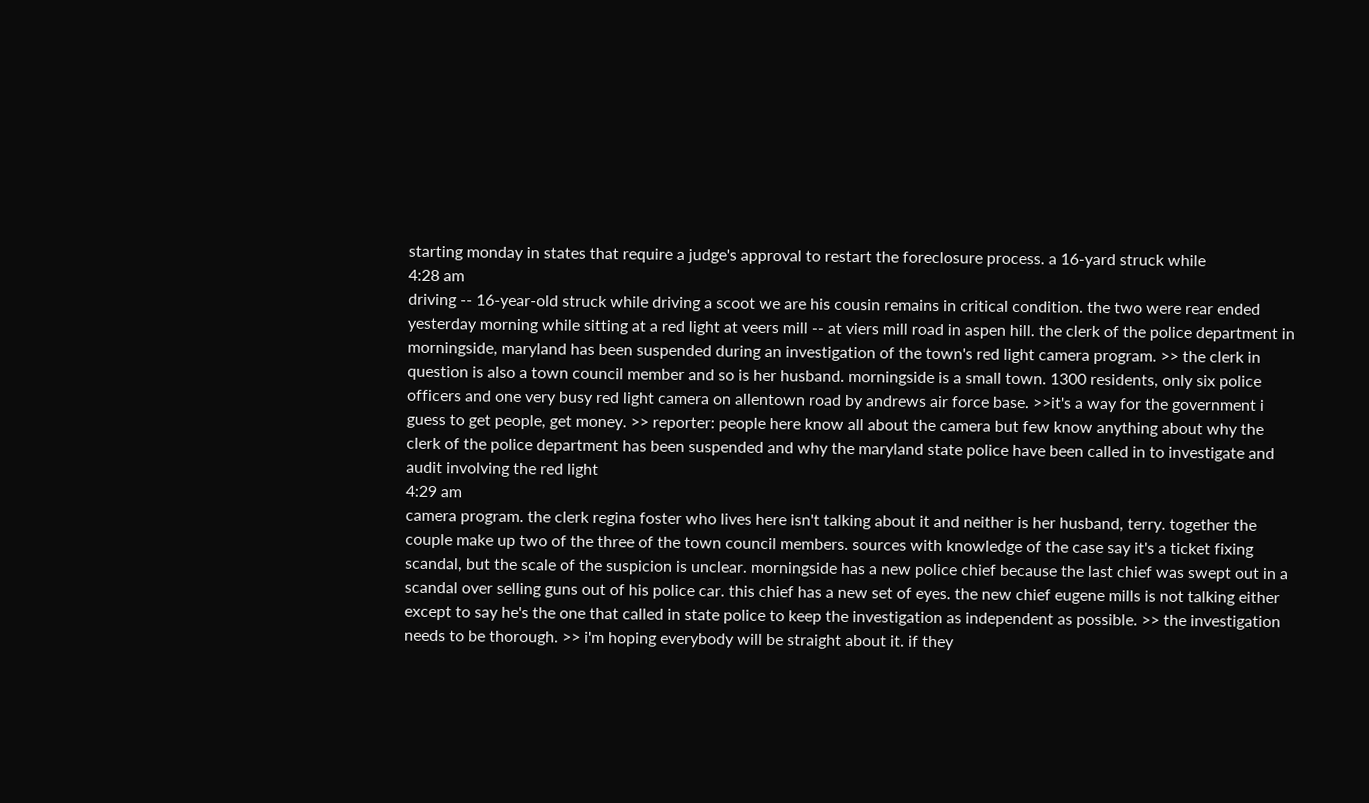starting monday in states that require a judge's approval to restart the foreclosure process. a 16-yard struck while
4:28 am
driving -- 16-year-old struck while driving a scoot we are his cousin remains in critical condition. the two were rear ended yesterday morning while sitting at a red light at veers mill -- at viers mill road in aspen hill. the clerk of the police department in morningside, maryland has been suspended during an investigation of the town's red light camera program. >> the clerk in question is also a town council member and so is her husband. morningside is a small town. 1300 residents, only six police officers and one very busy red light camera on allentown road by andrews air force base. >>it's a way for the government i guess to get people, get money. >> reporter: people here know all about the camera but few know anything about why the clerk of the police department has been suspended and why the maryland state police have been called in to investigate and audit involving the red light
4:29 am
camera program. the clerk regina foster who lives here isn't talking about it and neither is her husband, terry. together the couple make up two of the three of the town council members. sources with knowledge of the case say it's a ticket fixing scandal, but the scale of the suspicion is unclear. morningside has a new police chief because the last chief was swept out in a scandal over selling guns out of his police car. this chief has a new set of eyes. the new chief eugene mills is not talking either except to say he's the one that called in state police to keep the investigation as independent as possible. >> the investigation needs to be thorough. >> i'm hoping everybody will be straight about it. if they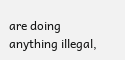are doing anything illegal,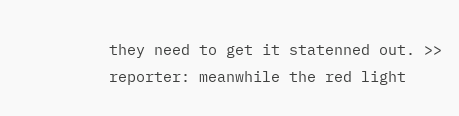they need to get it statenned out. >> reporter: meanwhile the red light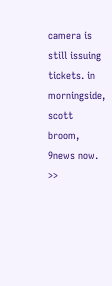camera is still issuing tickets. in morningside, scott broom, 9news now. >>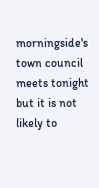morningside's town council meets tonight but it is not likely to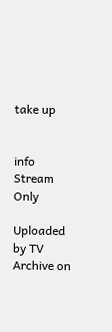take up


info Stream Only

Uploaded by TV Archive on